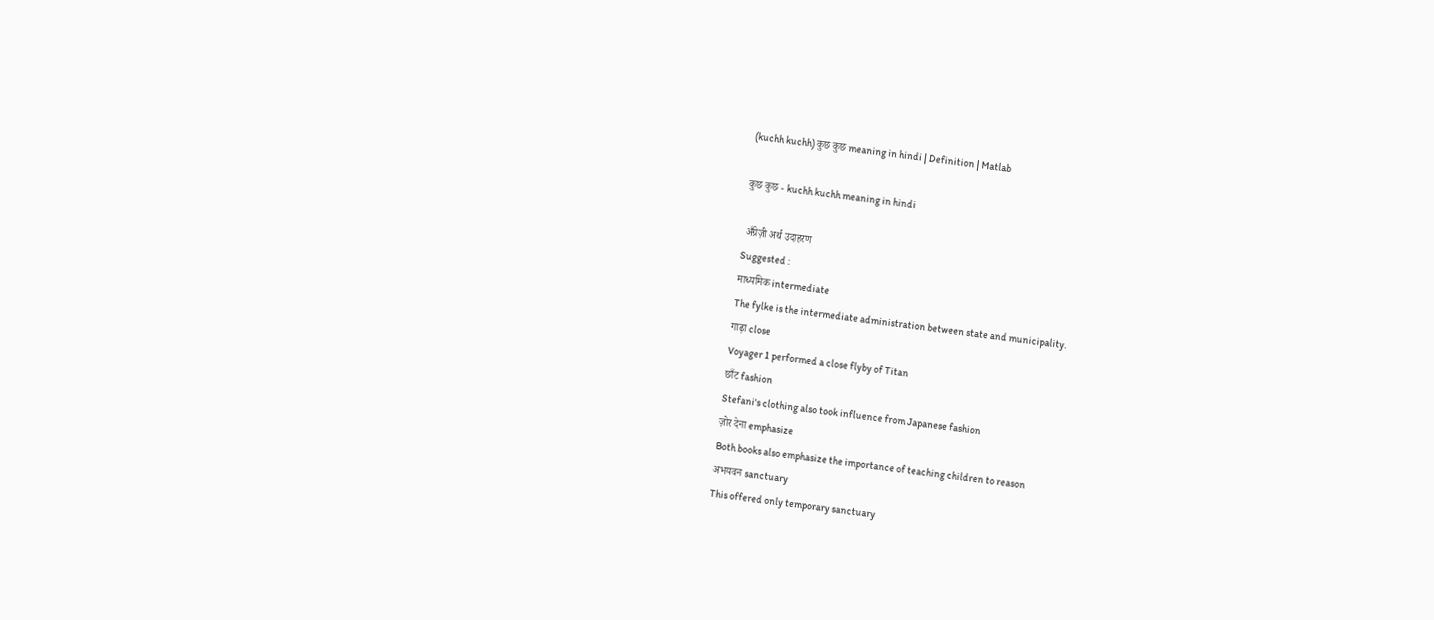(kuchh kuchh) कुछ कुछ meaning in hindi | Definition | Matlab

कुछ कुछ - kuchh kuchh meaning in hindi

 अँग्रेज़ी अर्थ उदाहरण
Suggested :
माध्यमिक intermediate
The fylke is the intermediate administration between state and municipality.
गाढ़ा close
Voyager 1 performed a close flyby of Titan
छाँट fashion
Stefani's clothing also took influence from Japanese fashion
ज़ोर देना emphasize
Both books also emphasize the importance of teaching children to reason
अभयवन sanctuary
This offered only temporary sanctuary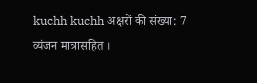kuchh kuchh अक्षरों की संख्या: 7 व्यंजन मात्रासहित ।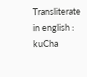Transliterate in english : kuCha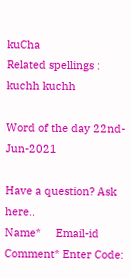kuCha
Related spellings : kuchh kuchh

Word of the day 22nd-Jun-2021

Have a question? Ask here..
Name*     Email-id    Comment* Enter Code: